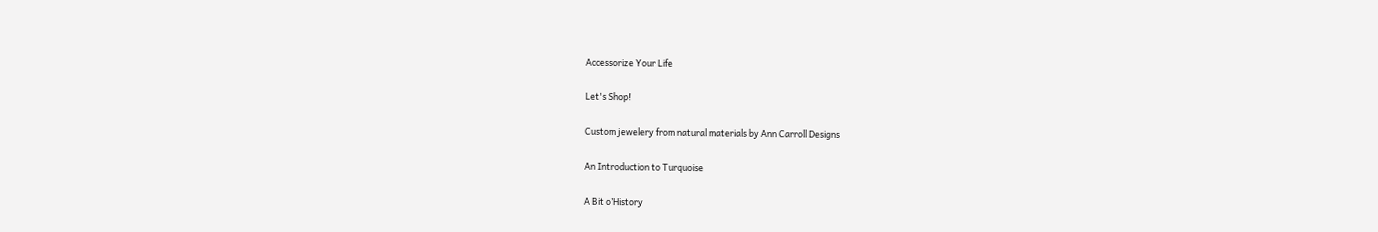Accessorize Your Life

Let's Shop!

Custom jewelery from natural materials by Ann Carroll Designs

An Introduction to Turquoise

A Bit o’History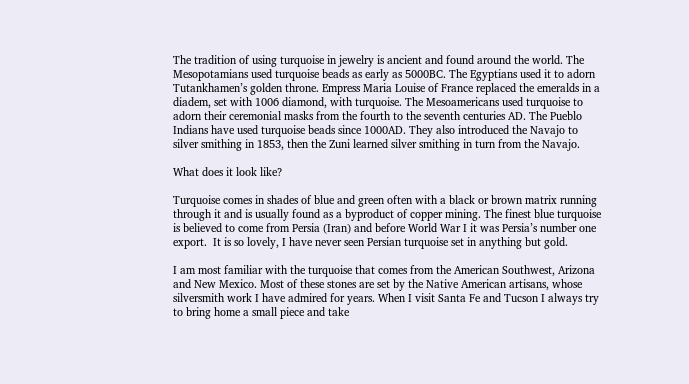The tradition of using turquoise in jewelry is ancient and found around the world. The Mesopotamians used turquoise beads as early as 5000BC. The Egyptians used it to adorn Tutankhamen’s golden throne. Empress Maria Louise of France replaced the emeralds in a diadem, set with 1006 diamond, with turquoise. The Mesoamericans used turquoise to adorn their ceremonial masks from the fourth to the seventh centuries AD. The Pueblo Indians have used turquoise beads since 1000AD. They also introduced the Navajo to silver smithing in 1853, then the Zuni learned silver smithing in turn from the Navajo.

What does it look like?

Turquoise comes in shades of blue and green often with a black or brown matrix running through it and is usually found as a byproduct of copper mining. The finest blue turquoise is believed to come from Persia (Iran) and before World War I it was Persia’s number one export.  It is so lovely, I have never seen Persian turquoise set in anything but gold.

I am most familiar with the turquoise that comes from the American Southwest, Arizona and New Mexico. Most of these stones are set by the Native American artisans, whose silversmith work I have admired for years. When I visit Santa Fe and Tucson I always try to bring home a small piece and take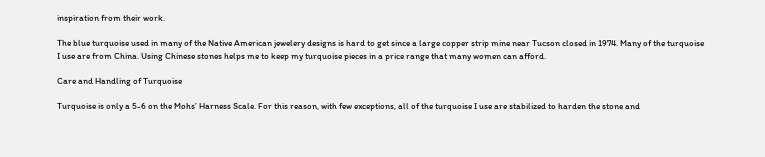inspiration from their work.

The blue turquoise used in many of the Native American jewelery designs is hard to get since a large copper strip mine near Tucson closed in 1974. Many of the turquoise I use are from China. Using Chinese stones helps me to keep my turquoise pieces in a price range that many women can afford.

Care and Handling of Turquoise

Turquoise is only a 5-6 on the Mohs’ Harness Scale. For this reason, with few exceptions, all of the turquoise I use are stabilized to harden the stone and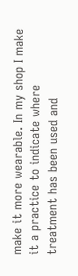make it more wearable. In my shop I make it a practice to indicate where treatment has been used and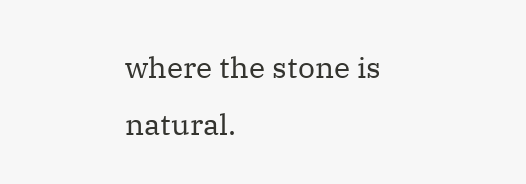where the stone is natural.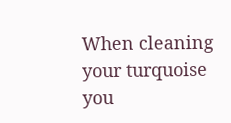When cleaning your turquoise you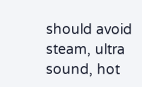should avoid steam, ultra sound, hot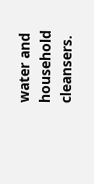water and household cleansers.